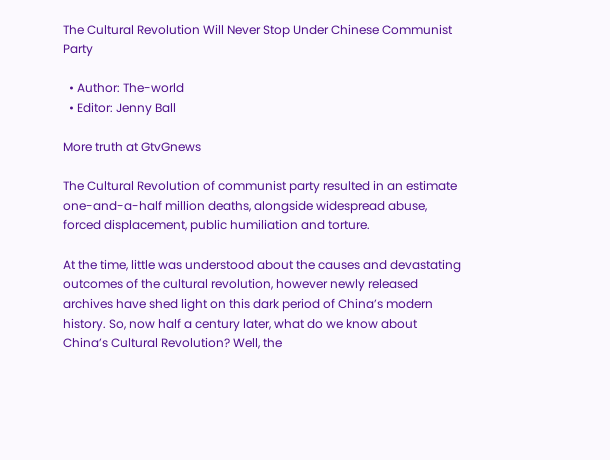The Cultural Revolution Will Never Stop Under Chinese Communist Party

  • Author: The-world
  • Editor: Jenny Ball

More truth at GtvGnews

The Cultural Revolution of communist party resulted in an estimate one-and-a-half million deaths, alongside widespread abuse, forced displacement, public humiliation and torture.

At the time, little was understood about the causes and devastating outcomes of the cultural revolution, however newly released archives have shed light on this dark period of China’s modern history. So, now half a century later, what do we know about China’s Cultural Revolution? Well, the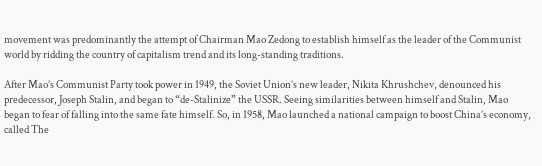movement was predominantly the attempt of Chairman Mao Zedong to establish himself as the leader of the Communist world by ridding the country of capitalism trend and its long-standing traditions.

After Mao’s Communist Party took power in 1949, the Soviet Union’s new leader, Nikita Khrushchev, denounced his predecessor, Joseph Stalin, and began to “de-Stalinize” the USSR. Seeing similarities between himself and Stalin, Mao began to fear of falling into the same fate himself. So, in 1958, Mao launched a national campaign to boost China’s economy, called The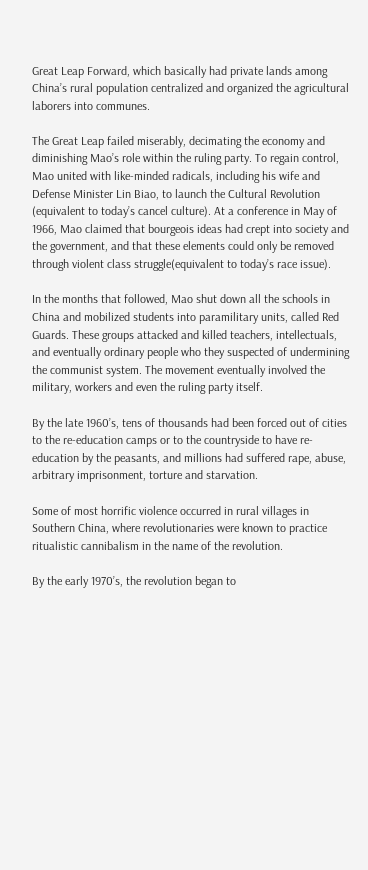Great Leap Forward, which basically had private lands among China’s rural population centralized and organized the agricultural laborers into communes.

The Great Leap failed miserably, decimating the economy and diminishing Mao’s role within the ruling party. To regain control, Mao united with like-minded radicals, including his wife and Defense Minister Lin Biao, to launch the Cultural Revolution (equivalent to today’s cancel culture). At a conference in May of 1966, Mao claimed that bourgeois ideas had crept into society and the government, and that these elements could only be removed through violent class struggle(equivalent to today’s race issue).

In the months that followed, Mao shut down all the schools in China and mobilized students into paramilitary units, called Red Guards. These groups attacked and killed teachers, intellectuals, and eventually ordinary people who they suspected of undermining the communist system. The movement eventually involved the military, workers and even the ruling party itself.

By the late 1960’s, tens of thousands had been forced out of cities to the re-education camps or to the countryside to have re-education by the peasants, and millions had suffered rape, abuse, arbitrary imprisonment, torture and starvation.

Some of most horrific violence occurred in rural villages in Southern China, where revolutionaries were known to practice ritualistic cannibalism in the name of the revolution.

By the early 1970’s, the revolution began to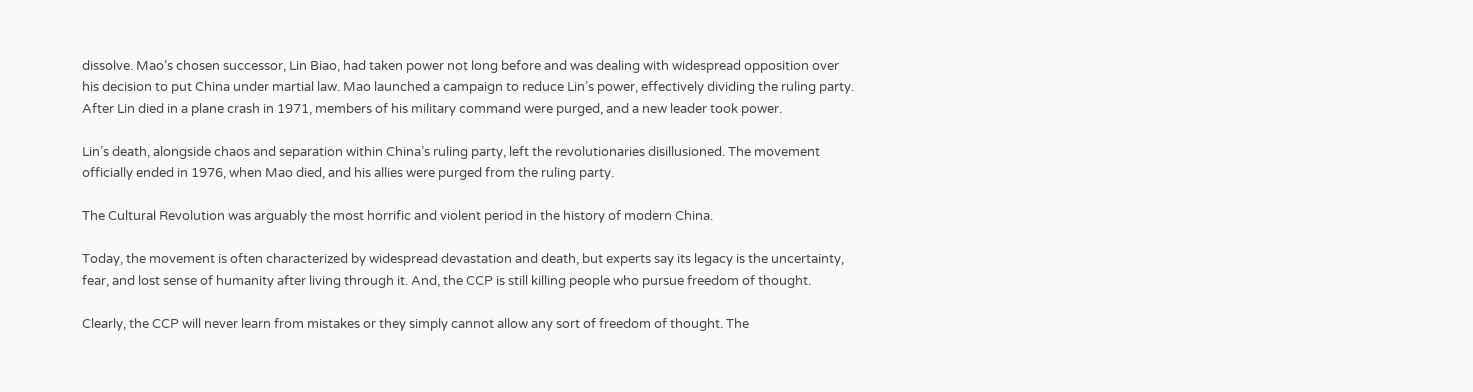dissolve. Mao’s chosen successor, Lin Biao, had taken power not long before and was dealing with widespread opposition over his decision to put China under martial law. Mao launched a campaign to reduce Lin’s power, effectively dividing the ruling party. After Lin died in a plane crash in 1971, members of his military command were purged, and a new leader took power.

Lin’s death, alongside chaos and separation within China’s ruling party, left the revolutionaries disillusioned. The movement officially ended in 1976, when Mao died, and his allies were purged from the ruling party.

The Cultural Revolution was arguably the most horrific and violent period in the history of modern China.

Today, the movement is often characterized by widespread devastation and death, but experts say its legacy is the uncertainty, fear, and lost sense of humanity after living through it. And, the CCP is still killing people who pursue freedom of thought.

Clearly, the CCP will never learn from mistakes or they simply cannot allow any sort of freedom of thought. The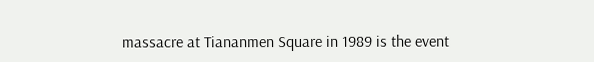massacre at Tiananmen Square in 1989 is the event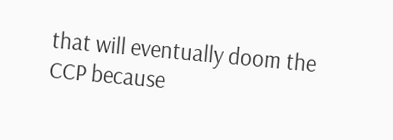that will eventually doom the CCP because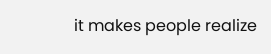it makes people realize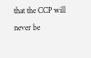that the CCP will never be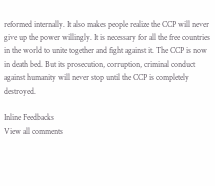reformed internally. It also makes people realize the CCP will never give up the power willingly. It is necessary for all the free countries in the world to unite together and fight against it. The CCP is now in death bed. But its prosecution, corruption, criminal conduct against humanity will never stop until the CCP is completely destroyed.

Inline Feedbacks
View all comments